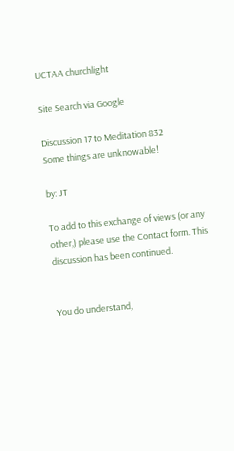UCTAA churchlight

Site Search via Google

Discussion 17 to Meditation 832
Some things are unknowable!

by: JT

To add to this exchange of views (or any other,) please use the Contact form. This discussion has been continued.


You do understand,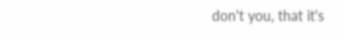don't you, that it's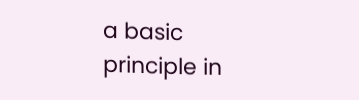a basic principle in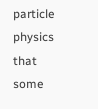particle physics that some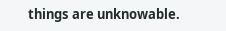things are unknowable.